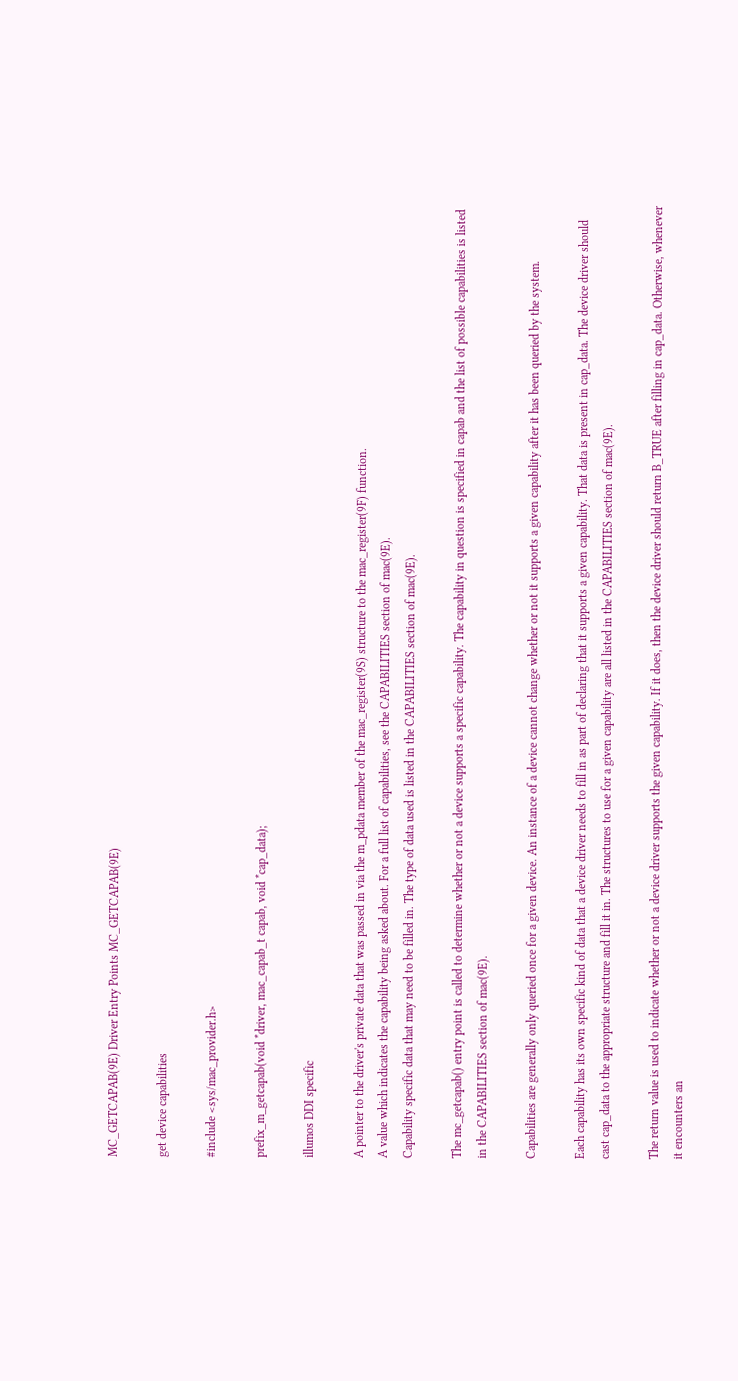MC_GETCAPAB(9E) Driver Entry Points MC_GETCAPAB(9E)

get device capabilities

#include <sys/mac_provider.h>

prefix_m_getcapab(void *driver, mac_capab_t capab, void *cap_data);

illumos DDI specific

A pointer to the driver's private data that was passed in via the m_pdata member of the mac_register(9S) structure to the mac_register(9F) function.
A value which indicates the capability being asked about. For a full list of capabilities, see the CAPABILITIES section of mac(9E).
Capability specific data that may need to be filled in. The type of data used is listed in the CAPABILITIES section of mac(9E).

The mc_getcapab() entry point is called to determine whether or not a device supports a specific capability. The capability in question is specified in capab and the list of possible capabilities is listed in the CAPABILITIES section of mac(9E).

Capabilities are generally only queried once for a given device. An instance of a device cannot change whether or not it supports a given capability after it has been queried by the system.

Each capability has its own specific kind of data that a device driver needs to fill in as part of declaring that it supports a given capability. That data is present in cap_data. The device driver should cast cap_data to the appropriate structure and fill it in. The structures to use for a given capability are all listed in the CAPABILITIES section of mac(9E).

The return value is used to indicate whether or not a device driver supports the given capability. If it does, then the device driver should return B_TRUE after filling in cap_data. Otherwise, whenever it encounters an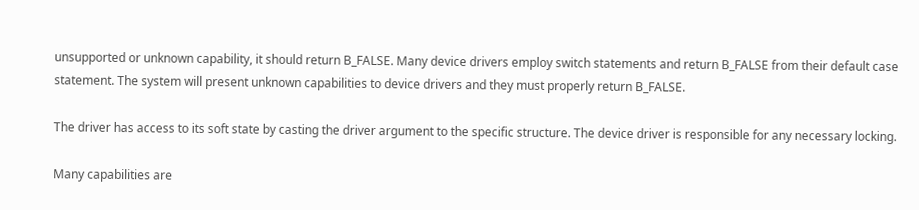unsupported or unknown capability, it should return B_FALSE. Many device drivers employ switch statements and return B_FALSE from their default case statement. The system will present unknown capabilities to device drivers and they must properly return B_FALSE.

The driver has access to its soft state by casting the driver argument to the specific structure. The device driver is responsible for any necessary locking.

Many capabilities are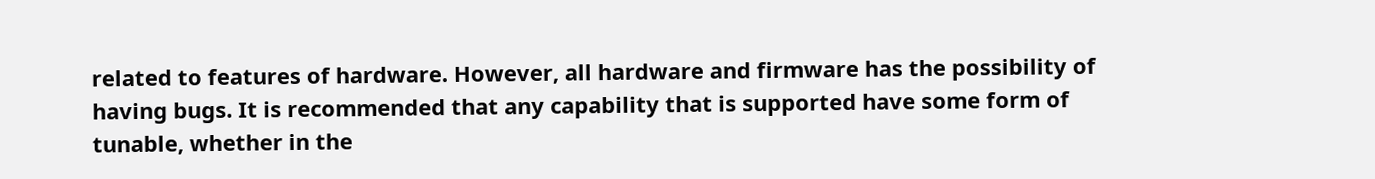related to features of hardware. However, all hardware and firmware has the possibility of having bugs. It is recommended that any capability that is supported have some form of tunable, whether in the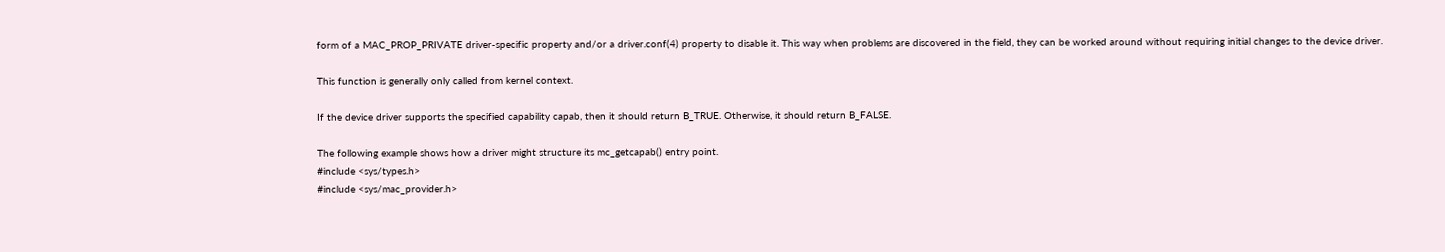form of a MAC_PROP_PRIVATE driver-specific property and/or a driver.conf(4) property to disable it. This way when problems are discovered in the field, they can be worked around without requiring initial changes to the device driver.

This function is generally only called from kernel context.

If the device driver supports the specified capability capab, then it should return B_TRUE. Otherwise, it should return B_FALSE.

The following example shows how a driver might structure its mc_getcapab() entry point.
#include <sys/types.h>
#include <sys/mac_provider.h>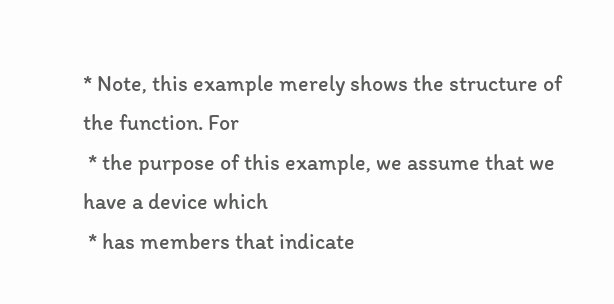* Note, this example merely shows the structure of the function. For
 * the purpose of this example, we assume that we have a device which
 * has members that indicate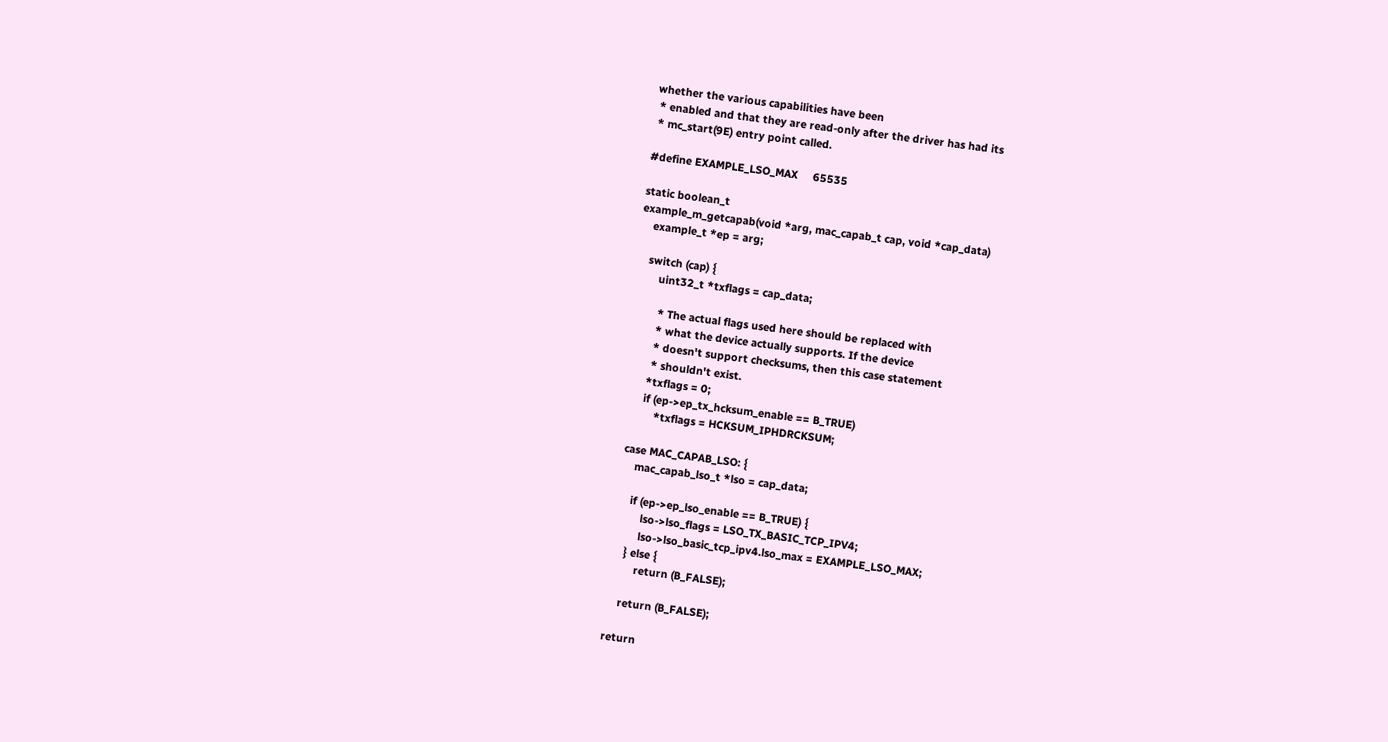whether the various capabilities have been
 * enabled and that they are read-only after the driver has had its
 * mc_start(9E) entry point called.

#define EXAMPLE_LSO_MAX     65535

static boolean_t
example_m_getcapab(void *arg, mac_capab_t cap, void *cap_data)
    example_t *ep = arg;

    switch (cap) {
        uint32_t *txflags = cap_data;

         * The actual flags used here should be replaced with
         * what the device actually supports. If the device
         * doesn't support checksums, then this case statement
         * shouldn't exist.
        *txflags = 0;
        if (ep->ep_tx_hcksum_enable == B_TRUE)
            *txflags = HCKSUM_IPHDRCKSUM;

    case MAC_CAPAB_LSO: {
        mac_capab_lso_t *lso = cap_data;

        if (ep->ep_lso_enable == B_TRUE) {
            lso->lso_flags = LSO_TX_BASIC_TCP_IPV4;
            lso->lso_basic_tcp_ipv4.lso_max = EXAMPLE_LSO_MAX;
        } else {
            return (B_FALSE);

        return (B_FALSE);

    return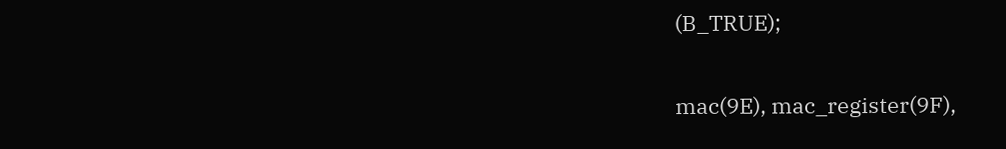(B_TRUE);

mac(9E), mac_register(9F),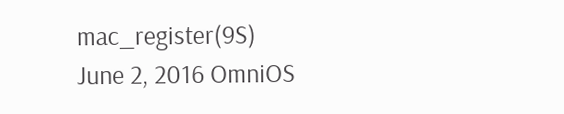mac_register(9S)
June 2, 2016 OmniOS